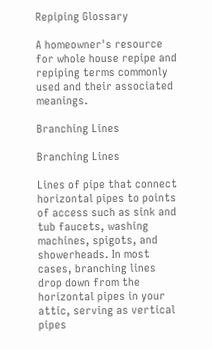Repiping Glossary

A homeowner's resource for whole house repipe and repiping terms commonly used and their associated meanings.

Branching Lines

Branching Lines

Lines of pipe that connect horizontal pipes to points of access such as sink and tub faucets, washing machines, spigots, and showerheads. In most cases, branching lines drop down from the horizontal pipes in your attic, serving as vertical pipes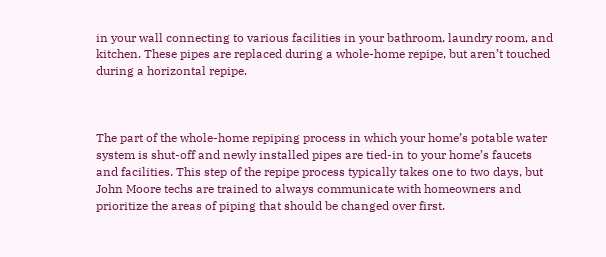in your wall connecting to various facilities in your bathroom, laundry room, and kitchen. These pipes are replaced during a whole-home repipe, but aren’t touched during a horizontal repipe.



The part of the whole-home repiping process in which your home’s potable water system is shut-off and newly installed pipes are tied-in to your home’s faucets and facilities. This step of the repipe process typically takes one to two days, but John Moore techs are trained to always communicate with homeowners and prioritize the areas of piping that should be changed over first.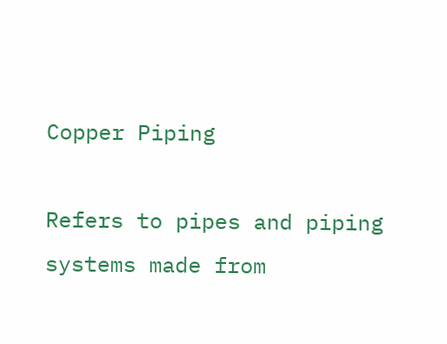Copper Piping

Refers to pipes and piping systems made from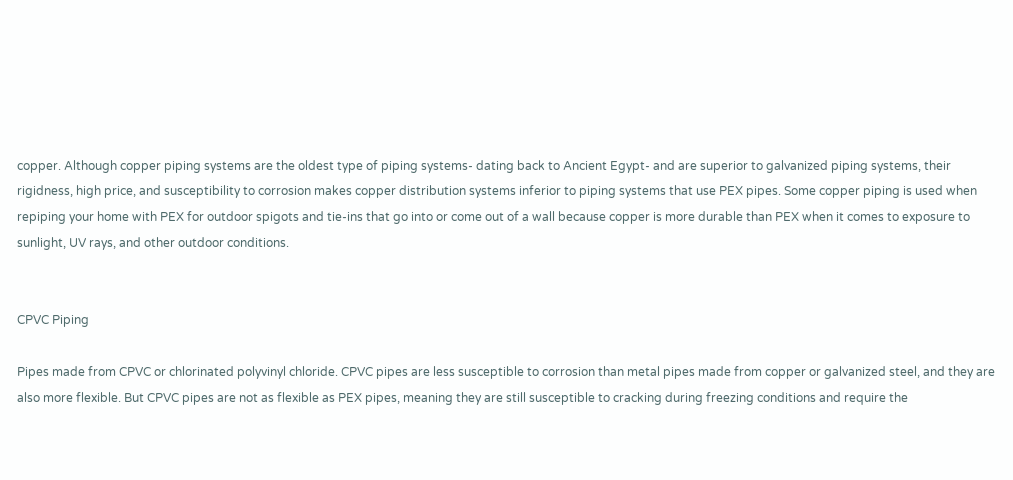copper. Although copper piping systems are the oldest type of piping systems- dating back to Ancient Egypt- and are superior to galvanized piping systems, their rigidness, high price, and susceptibility to corrosion makes copper distribution systems inferior to piping systems that use PEX pipes. Some copper piping is used when repiping your home with PEX for outdoor spigots and tie-ins that go into or come out of a wall because copper is more durable than PEX when it comes to exposure to sunlight, UV rays, and other outdoor conditions.


CPVC Piping

Pipes made from CPVC or chlorinated polyvinyl chloride. CPVC pipes are less susceptible to corrosion than metal pipes made from copper or galvanized steel, and they are also more flexible. But CPVC pipes are not as flexible as PEX pipes, meaning they are still susceptible to cracking during freezing conditions and require the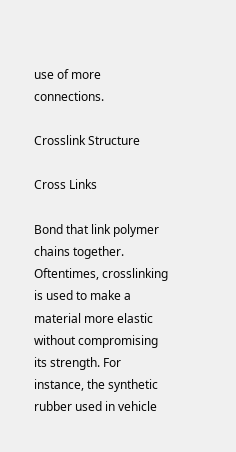use of more connections.

Crosslink Structure

Cross Links

Bond that link polymer chains together. Oftentimes, crosslinking is used to make a material more elastic without compromising its strength. For instance, the synthetic rubber used in vehicle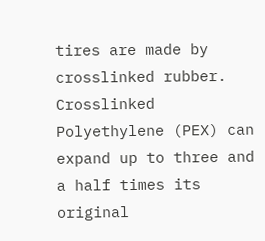tires are made by crosslinked rubber. Crosslinked Polyethylene (PEX) can expand up to three and a half times its original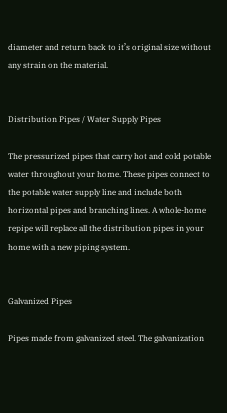diameter and return back to it’s original size without any strain on the material.


Distribution Pipes / Water Supply Pipes

The pressurized pipes that carry hot and cold potable water throughout your home. These pipes connect to the potable water supply line and include both horizontal pipes and branching lines. A whole-home repipe will replace all the distribution pipes in your home with a new piping system.


Galvanized Pipes

Pipes made from galvanized steel. The galvanization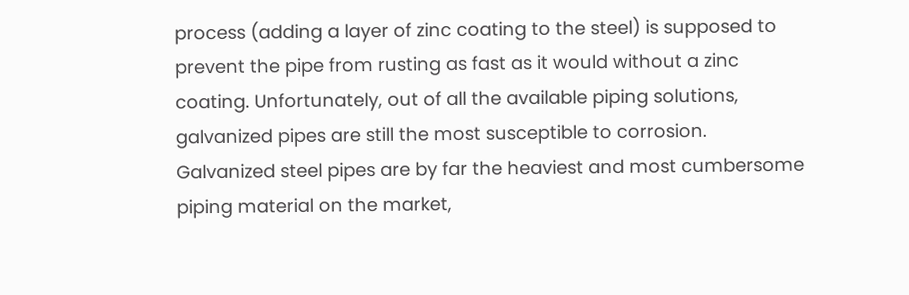process (adding a layer of zinc coating to the steel) is supposed to prevent the pipe from rusting as fast as it would without a zinc coating. Unfortunately, out of all the available piping solutions, galvanized pipes are still the most susceptible to corrosion. Galvanized steel pipes are by far the heaviest and most cumbersome piping material on the market,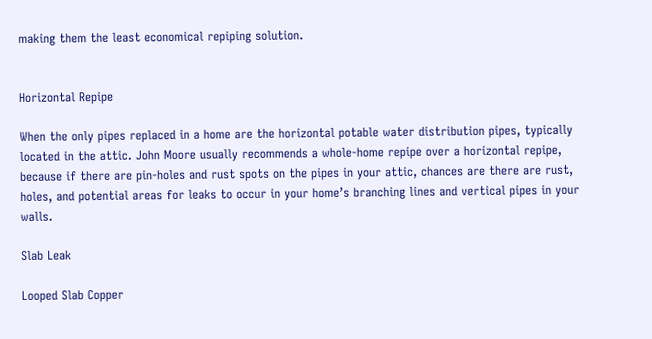making them the least economical repiping solution.


Horizontal Repipe

When the only pipes replaced in a home are the horizontal potable water distribution pipes, typically located in the attic. John Moore usually recommends a whole-home repipe over a horizontal repipe, because if there are pin-holes and rust spots on the pipes in your attic, chances are there are rust, holes, and potential areas for leaks to occur in your home’s branching lines and vertical pipes in your walls.

Slab Leak

Looped Slab Copper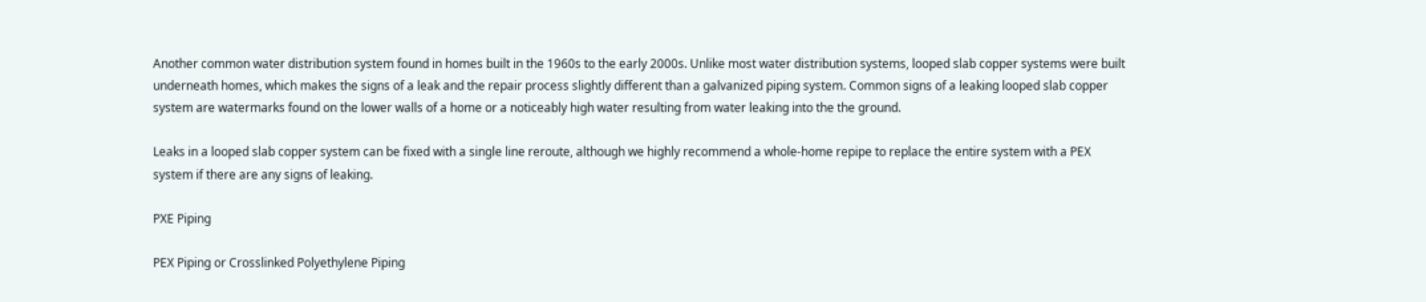Another common water distribution system found in homes built in the 1960s to the early 2000s. Unlike most water distribution systems, looped slab copper systems were built underneath homes, which makes the signs of a leak and the repair process slightly different than a galvanized piping system. Common signs of a leaking looped slab copper system are watermarks found on the lower walls of a home or a noticeably high water resulting from water leaking into the the ground.

Leaks in a looped slab copper system can be fixed with a single line reroute, although we highly recommend a whole-home repipe to replace the entire system with a PEX system if there are any signs of leaking.

PXE Piping

PEX Piping or Crosslinked Polyethylene Piping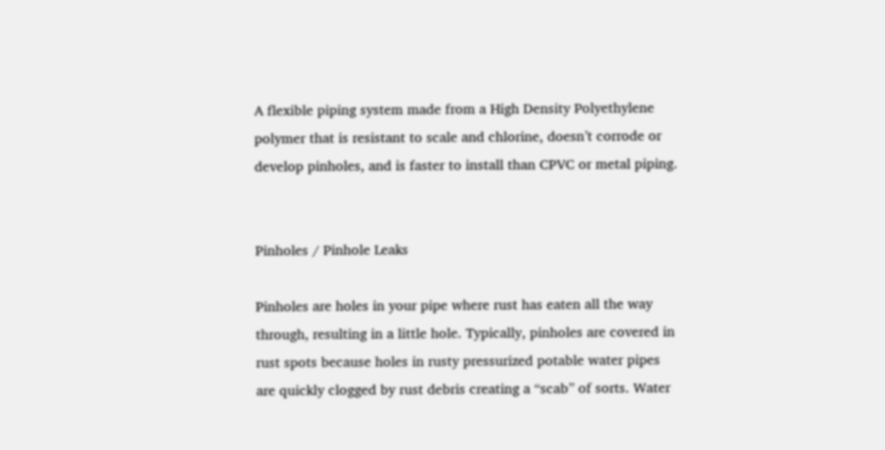A flexible piping system made from a High Density Polyethylene polymer that is resistant to scale and chlorine, doesn’t corrode or develop pinholes, and is faster to install than CPVC or metal piping.


Pinholes / Pinhole Leaks

Pinholes are holes in your pipe where rust has eaten all the way through, resulting in a little hole. Typically, pinholes are covered in rust spots because holes in rusty pressurized potable water pipes are quickly clogged by rust debris creating a “scab” of sorts. Water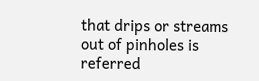that drips or streams out of pinholes is referred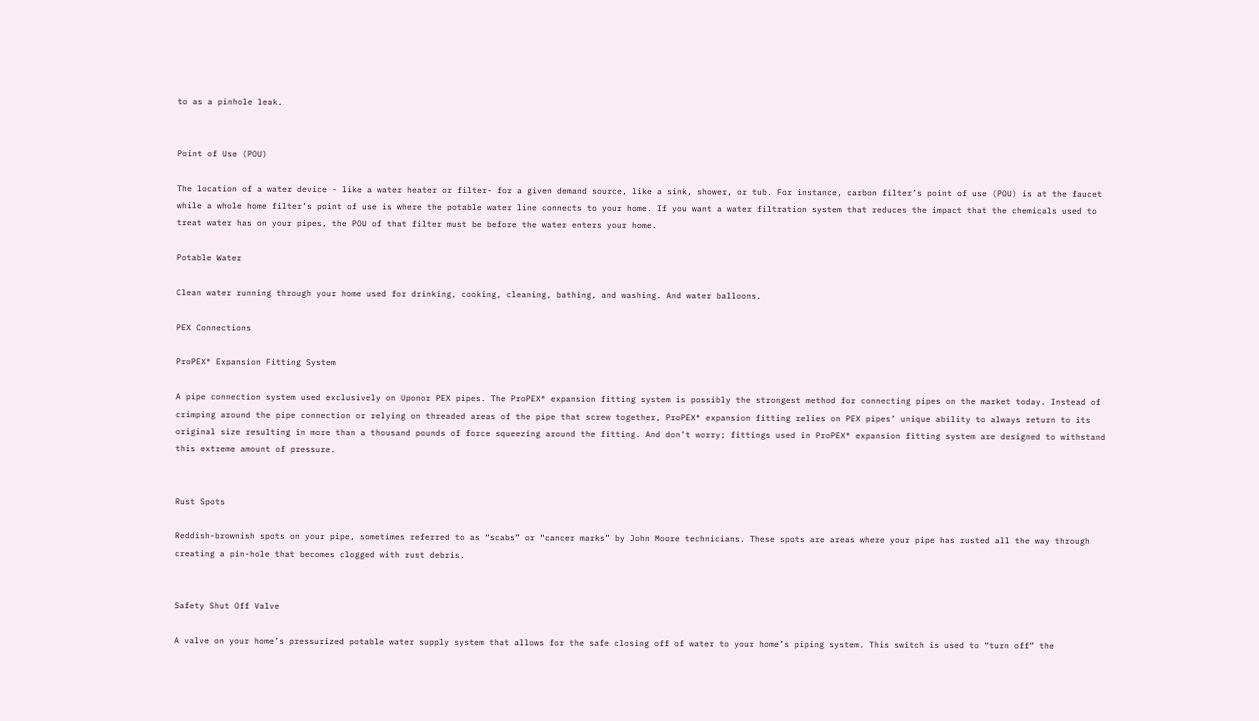to as a pinhole leak.


Point of Use (POU)

The location of a water device - like a water heater or filter- for a given demand source, like a sink, shower, or tub. For instance, carbon filter’s point of use (POU) is at the faucet while a whole home filter’s point of use is where the potable water line connects to your home. If you want a water filtration system that reduces the impact that the chemicals used to treat water has on your pipes, the POU of that filter must be before the water enters your home.

Potable Water

Clean water running through your home used for drinking, cooking, cleaning, bathing, and washing. And water balloons.

PEX Connections

ProPEX® Expansion Fitting System

A pipe connection system used exclusively on Uponor PEX pipes. The ProPEX® expansion fitting system is possibly the strongest method for connecting pipes on the market today. Instead of crimping around the pipe connection or relying on threaded areas of the pipe that screw together, ProPEX® expansion fitting relies on PEX pipes’ unique ability to always return to its original size resulting in more than a thousand pounds of force squeezing around the fitting. And don’t worry; fittings used in ProPEX® expansion fitting system are designed to withstand this extreme amount of pressure.


Rust Spots

Reddish-brownish spots on your pipe, sometimes referred to as “scabs” or “cancer marks” by John Moore technicians. These spots are areas where your pipe has rusted all the way through creating a pin-hole that becomes clogged with rust debris.


Safety Shut Off Valve

A valve on your home’s pressurized potable water supply system that allows for the safe closing off of water to your home’s piping system. This switch is used to “turn off” the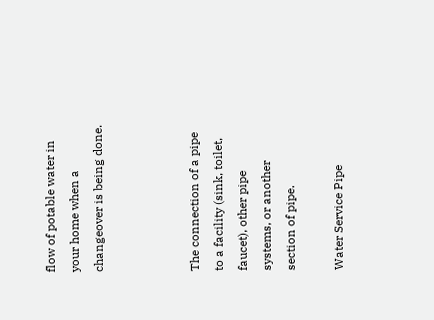flow of potable water in your home when a changeover is being done.



The connection of a pipe to a facility (sink, toilet, faucet), other pipe systems, or another section of pipe.

Water Service Pipe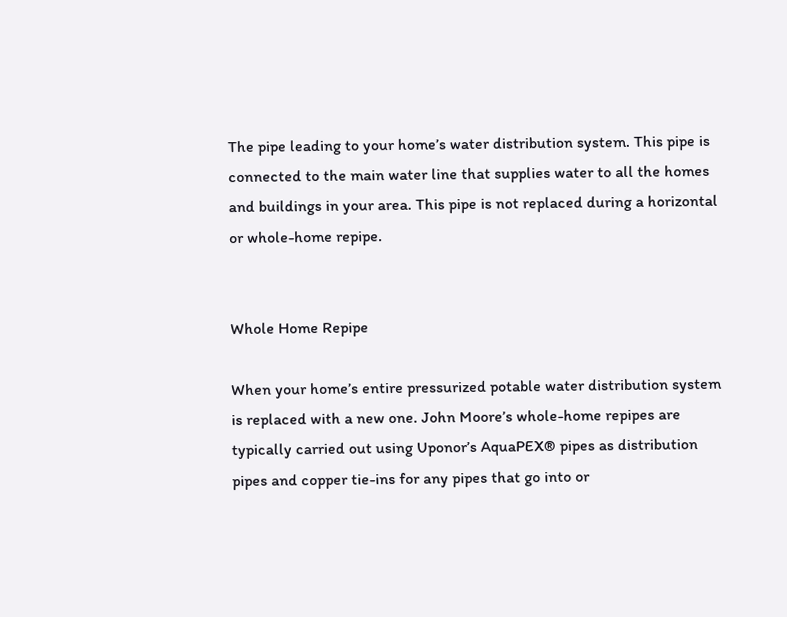The pipe leading to your home’s water distribution system. This pipe is connected to the main water line that supplies water to all the homes and buildings in your area. This pipe is not replaced during a horizontal or whole-home repipe.


Whole Home Repipe

When your home’s entire pressurized potable water distribution system is replaced with a new one. John Moore’s whole-home repipes are typically carried out using Uponor’s AquaPEX® pipes as distribution pipes and copper tie-ins for any pipes that go into or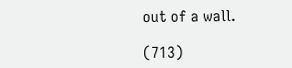out of a wall.

(713)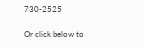730-2525

Or click below to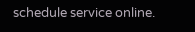schedule service online.